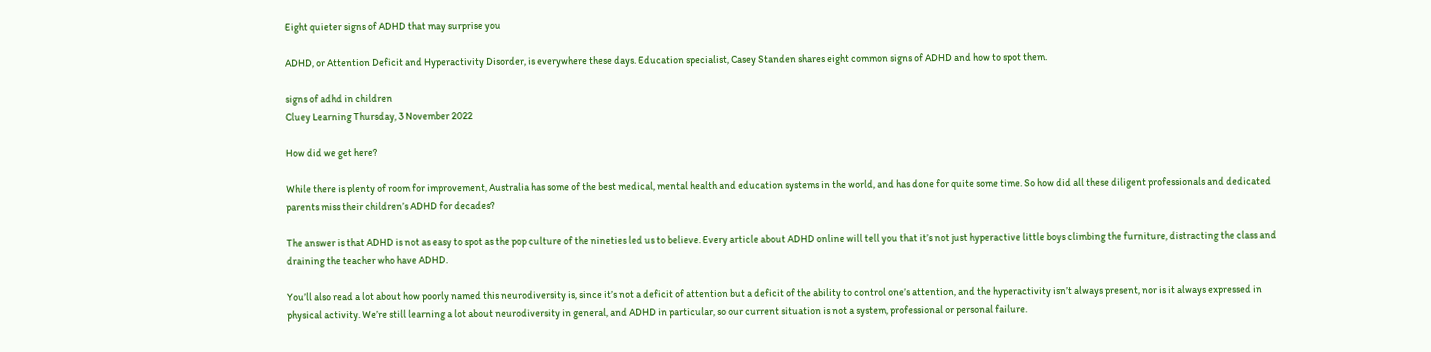Eight quieter signs of ADHD that may surprise you

ADHD, or Attention Deficit and Hyperactivity Disorder, is everywhere these days. Education specialist, Casey Standen shares eight common signs of ADHD and how to spot them.

signs of adhd in children
Cluey Learning Thursday, 3 November 2022

How did we get here?

While there is plenty of room for improvement, Australia has some of the best medical, mental health and education systems in the world, and has done for quite some time. So how did all these diligent professionals and dedicated parents miss their children’s ADHD for decades?

The answer is that ADHD is not as easy to spot as the pop culture of the nineties led us to believe. Every article about ADHD online will tell you that it’s not just hyperactive little boys climbing the furniture, distracting the class and draining the teacher who have ADHD.

You’ll also read a lot about how poorly named this neurodiversity is, since it’s not a deficit of attention but a deficit of the ability to control one’s attention, and the hyperactivity isn’t always present, nor is it always expressed in physical activity. We’re still learning a lot about neurodiversity in general, and ADHD in particular, so our current situation is not a system, professional or personal failure.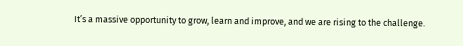It’s a massive opportunity to grow, learn and improve, and we are rising to the challenge.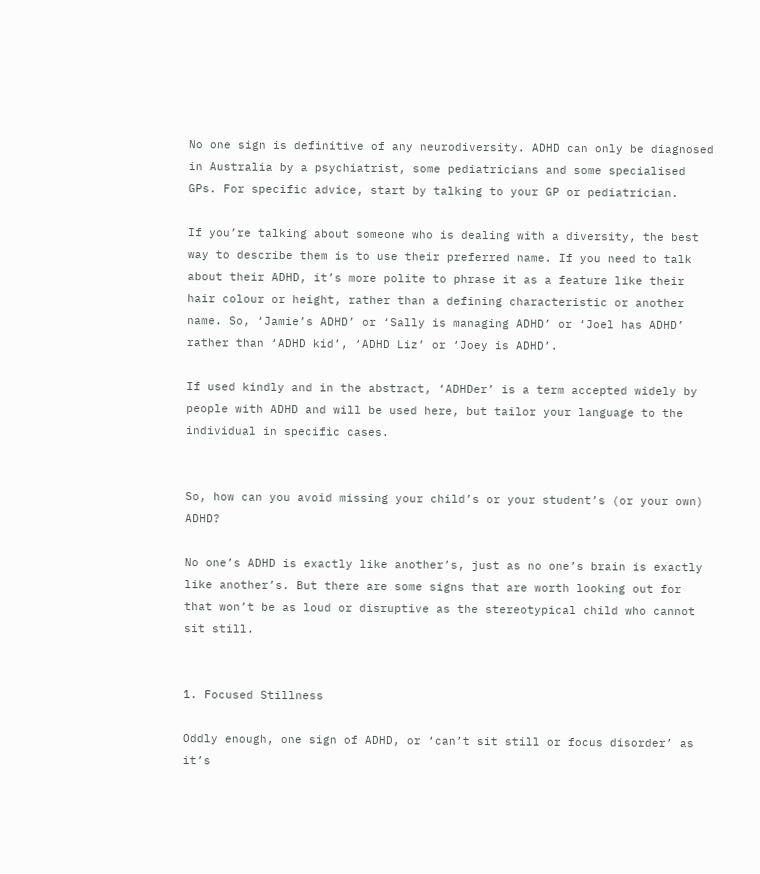No one sign is definitive of any neurodiversity. ADHD can only be diagnosed in Australia by a psychiatrist, some pediatricians and some specialised GPs. For specific advice, start by talking to your GP or pediatrician.

If you’re talking about someone who is dealing with a diversity, the best way to describe them is to use their preferred name. If you need to talk about their ADHD, it’s more polite to phrase it as a feature like their hair colour or height, rather than a defining characteristic or another name. So, ‘Jamie’s ADHD’ or ‘Sally is managing ADHD’ or ‘Joel has ADHD’ rather than ‘ADHD kid’, ‘ADHD Liz’ or ‘Joey is ADHD’.

If used kindly and in the abstract, ‘ADHDer’ is a term accepted widely by people with ADHD and will be used here, but tailor your language to the individual in specific cases.


So, how can you avoid missing your child’s or your student’s (or your own) ADHD?

No one’s ADHD is exactly like another’s, just as no one’s brain is exactly like another’s. But there are some signs that are worth looking out for that won’t be as loud or disruptive as the stereotypical child who cannot sit still.


1. Focused Stillness

Oddly enough, one sign of ADHD, or ‘can’t sit still or focus disorder’ as it’s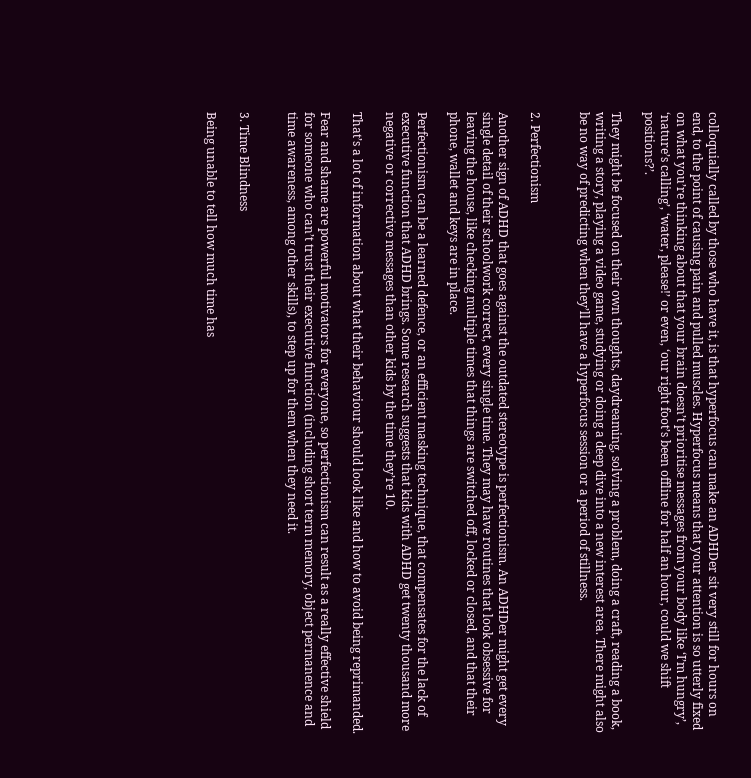colloquially called by those who have it, is that hyperfocus can make an ADHDer sit very still for hours on end, to the point of causing pain and pulled muscles. Hyperfocus means that your attention is so utterly fixed on what you’re thinking about that your brain doesn’t prioritise messages from your body like ‘I’m hungry’, ‘nature’s calling’, ‘water, please!’ or even, ‘our right foot’s been offline for half an hour, could we shift positions?’.

They might be focused on their own thoughts, daydreaming, solving a problem, doing a craft, reading a book, writing a story, playing a video game, studying or doing a deep dive into a new interest area. There might also be no way of predicting when they’ll have a hyperfocus session or a period of stillness.


2. Perfectionism

Another sign of ADHD that goes against the outdated stereotype is perfectionism. An ADHDer might get every single detail of their schoolwork correct, every single time. They may have routines that look obsessive for leaving the house, like checking multiple times that things are switched off, locked or closed, and that their phone, wallet and keys are in place.

Perfectionism can be a learned defence, or an efficient masking technique, that compensates for the lack of executive function that ADHD brings. Some research suggests that kids with ADHD get twenty thousand more negative or corrective messages than other kids by the time they’re 10.

That’s a lot of information about what their behaviour should look like and how to avoid being reprimanded.

Fear and shame are powerful motivators for everyone, so perfectionism can result as a really effective shield for someone who can’t trust their executive function (including short term memory, object permanence and time awareness, among other skills), to step up for them when they need it.


3. Time Blindness

Being unable to tell how much time has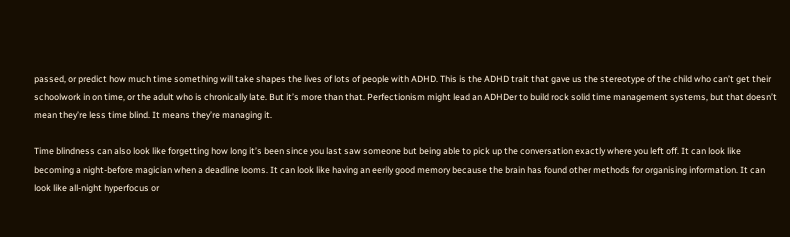passed, or predict how much time something will take shapes the lives of lots of people with ADHD. This is the ADHD trait that gave us the stereotype of the child who can’t get their schoolwork in on time, or the adult who is chronically late. But it’s more than that. Perfectionism might lead an ADHDer to build rock solid time management systems, but that doesn’t mean they’re less time blind. It means they’re managing it.

Time blindness can also look like forgetting how long it’s been since you last saw someone but being able to pick up the conversation exactly where you left off. It can look like becoming a night-before magician when a deadline looms. It can look like having an eerily good memory because the brain has found other methods for organising information. It can look like all-night hyperfocus or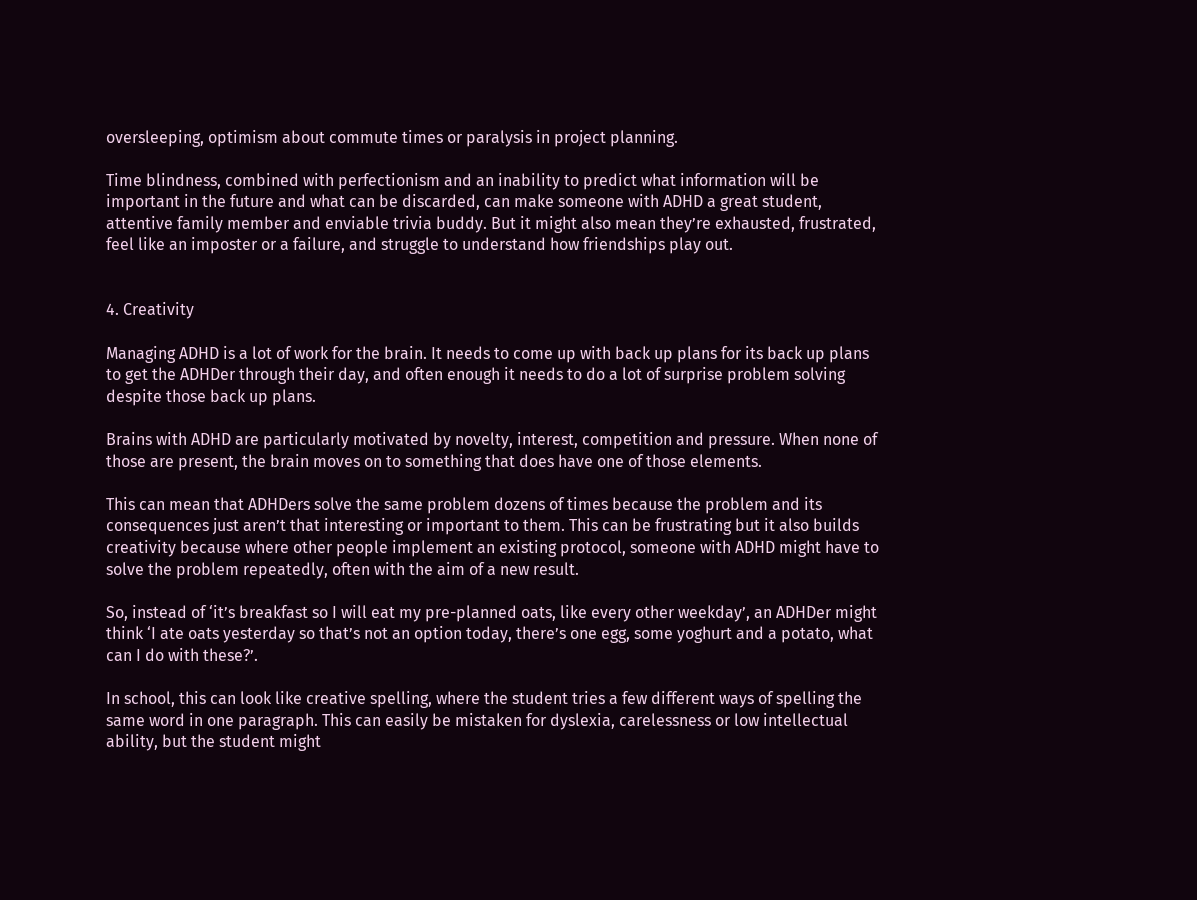oversleeping, optimism about commute times or paralysis in project planning.

Time blindness, combined with perfectionism and an inability to predict what information will be important in the future and what can be discarded, can make someone with ADHD a great student, attentive family member and enviable trivia buddy. But it might also mean they’re exhausted, frustrated, feel like an imposter or a failure, and struggle to understand how friendships play out.


4. Creativity

Managing ADHD is a lot of work for the brain. It needs to come up with back up plans for its back up plans to get the ADHDer through their day, and often enough it needs to do a lot of surprise problem solving despite those back up plans.

Brains with ADHD are particularly motivated by novelty, interest, competition and pressure. When none of those are present, the brain moves on to something that does have one of those elements.

This can mean that ADHDers solve the same problem dozens of times because the problem and its consequences just aren’t that interesting or important to them. This can be frustrating but it also builds creativity because where other people implement an existing protocol, someone with ADHD might have to solve the problem repeatedly, often with the aim of a new result.

So, instead of ‘it’s breakfast so I will eat my pre-planned oats, like every other weekday’, an ADHDer might think ‘I ate oats yesterday so that’s not an option today, there’s one egg, some yoghurt and a potato, what can I do with these?’.

In school, this can look like creative spelling, where the student tries a few different ways of spelling the same word in one paragraph. This can easily be mistaken for dyslexia, carelessness or low intellectual ability, but the student might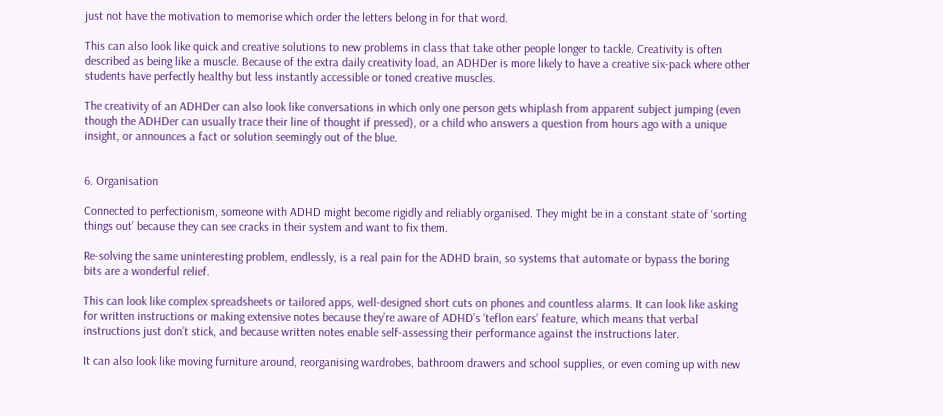just not have the motivation to memorise which order the letters belong in for that word.

This can also look like quick and creative solutions to new problems in class that take other people longer to tackle. Creativity is often described as being like a muscle. Because of the extra daily creativity load, an ADHDer is more likely to have a creative six-pack where other students have perfectly healthy but less instantly accessible or toned creative muscles.

The creativity of an ADHDer can also look like conversations in which only one person gets whiplash from apparent subject jumping (even though the ADHDer can usually trace their line of thought if pressed), or a child who answers a question from hours ago with a unique insight, or announces a fact or solution seemingly out of the blue.


6. Organisation

Connected to perfectionism, someone with ADHD might become rigidly and reliably organised. They might be in a constant state of ‘sorting things out’ because they can see cracks in their system and want to fix them.

Re-solving the same uninteresting problem, endlessly, is a real pain for the ADHD brain, so systems that automate or bypass the boring bits are a wonderful relief.

This can look like complex spreadsheets or tailored apps, well-designed short cuts on phones and countless alarms. It can look like asking for written instructions or making extensive notes because they’re aware of ADHD’s ‘teflon ears’ feature, which means that verbal instructions just don’t stick, and because written notes enable self-assessing their performance against the instructions later.

It can also look like moving furniture around, reorganising wardrobes, bathroom drawers and school supplies, or even coming up with new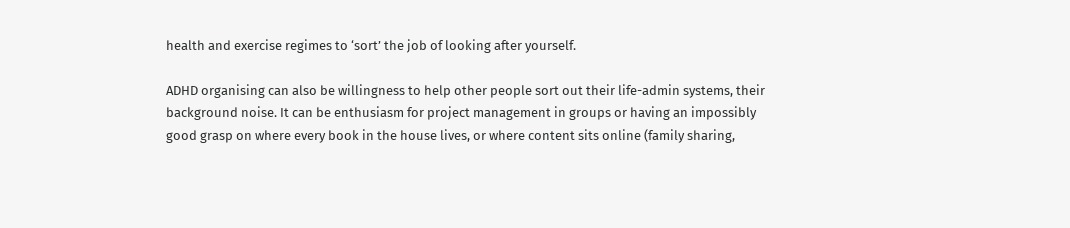health and exercise regimes to ‘sort’ the job of looking after yourself.

ADHD organising can also be willingness to help other people sort out their life-admin systems, their background noise. It can be enthusiasm for project management in groups or having an impossibly good grasp on where every book in the house lives, or where content sits online (family sharing,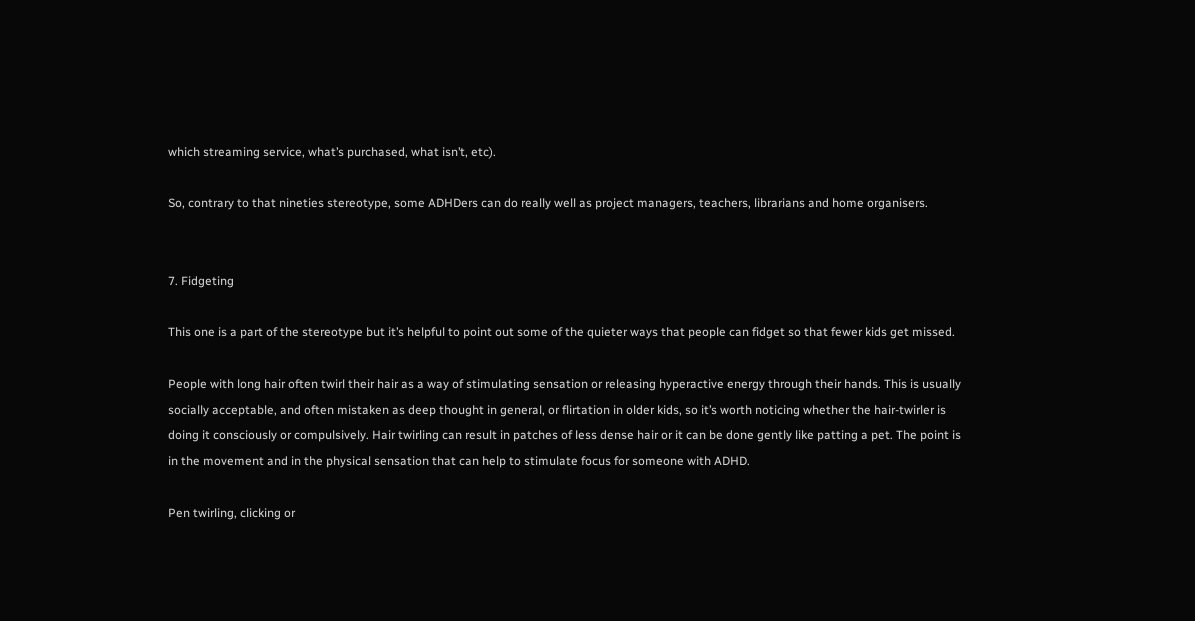which streaming service, what’s purchased, what isn’t, etc).

So, contrary to that nineties stereotype, some ADHDers can do really well as project managers, teachers, librarians and home organisers.


7. Fidgeting

This one is a part of the stereotype but it’s helpful to point out some of the quieter ways that people can fidget so that fewer kids get missed.

People with long hair often twirl their hair as a way of stimulating sensation or releasing hyperactive energy through their hands. This is usually socially acceptable, and often mistaken as deep thought in general, or flirtation in older kids, so it’s worth noticing whether the hair-twirler is doing it consciously or compulsively. Hair twirling can result in patches of less dense hair or it can be done gently like patting a pet. The point is in the movement and in the physical sensation that can help to stimulate focus for someone with ADHD.

Pen twirling, clicking or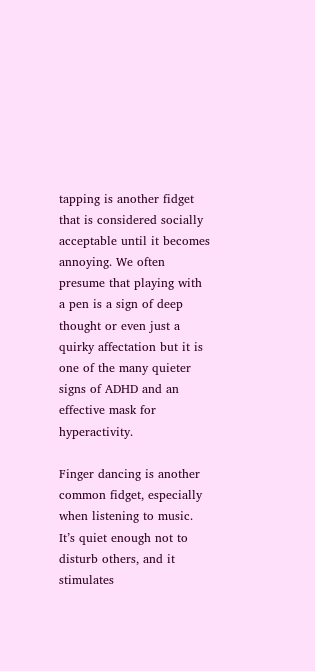tapping is another fidget that is considered socially acceptable until it becomes annoying. We often presume that playing with a pen is a sign of deep thought or even just a quirky affectation but it is one of the many quieter signs of ADHD and an effective mask for hyperactivity.

Finger dancing is another common fidget, especially when listening to music. It’s quiet enough not to disturb others, and it stimulates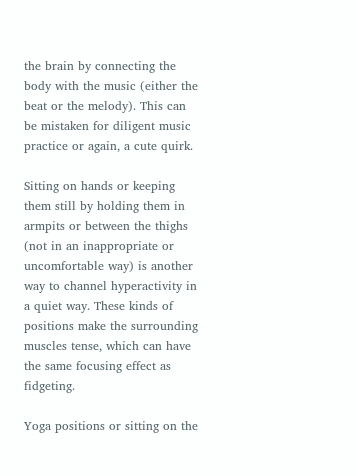the brain by connecting the body with the music (either the beat or the melody). This can be mistaken for diligent music practice or again, a cute quirk.

Sitting on hands or keeping them still by holding them in armpits or between the thighs (not in an inappropriate or uncomfortable way) is another way to channel hyperactivity in a quiet way. These kinds of positions make the surrounding muscles tense, which can have the same focusing effect as fidgeting.

Yoga positions or sitting on the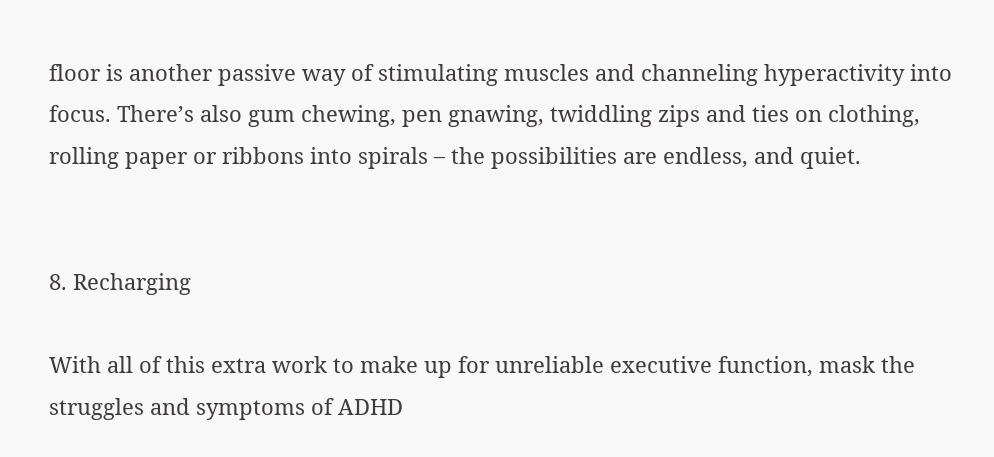floor is another passive way of stimulating muscles and channeling hyperactivity into focus. There’s also gum chewing, pen gnawing, twiddling zips and ties on clothing, rolling paper or ribbons into spirals – the possibilities are endless, and quiet.


8. Recharging

With all of this extra work to make up for unreliable executive function, mask the struggles and symptoms of ADHD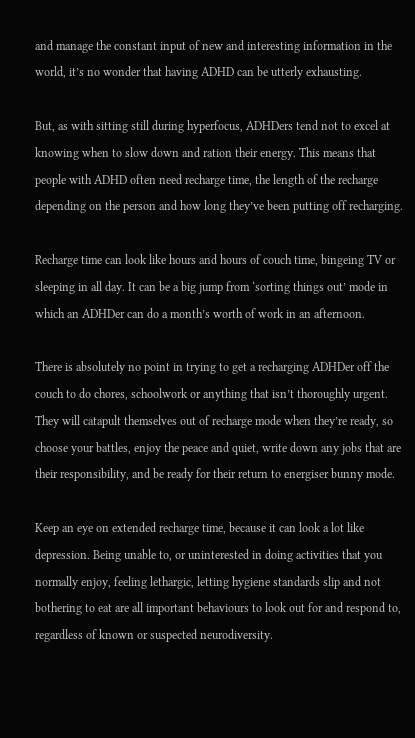and manage the constant input of new and interesting information in the world, it’s no wonder that having ADHD can be utterly exhausting.

But, as with sitting still during hyperfocus, ADHDers tend not to excel at knowing when to slow down and ration their energy. This means that people with ADHD often need recharge time, the length of the recharge depending on the person and how long they’ve been putting off recharging.

Recharge time can look like hours and hours of couch time, bingeing TV or sleeping in all day. It can be a big jump from ‘sorting things out’ mode in which an ADHDer can do a month’s worth of work in an afternoon.

There is absolutely no point in trying to get a recharging ADHDer off the couch to do chores, schoolwork or anything that isn’t thoroughly urgent. They will catapult themselves out of recharge mode when they’re ready, so choose your battles, enjoy the peace and quiet, write down any jobs that are their responsibility, and be ready for their return to energiser bunny mode.

Keep an eye on extended recharge time, because it can look a lot like depression. Being unable to, or uninterested in doing activities that you normally enjoy, feeling lethargic, letting hygiene standards slip and not bothering to eat are all important behaviours to look out for and respond to, regardless of known or suspected neurodiversity.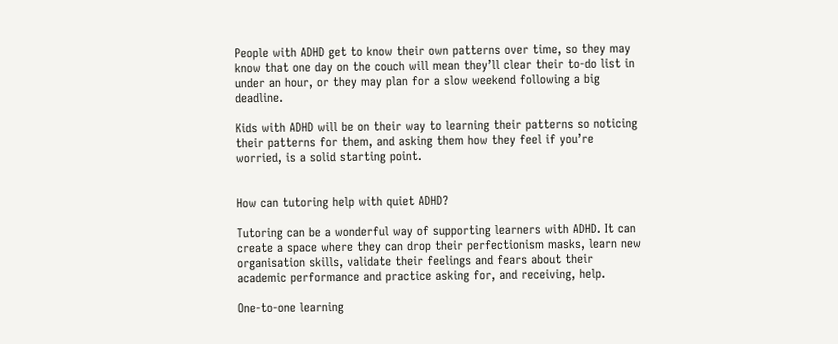People with ADHD get to know their own patterns over time, so they may know that one day on the couch will mean they’ll clear their to-do list in under an hour, or they may plan for a slow weekend following a big deadline.

Kids with ADHD will be on their way to learning their patterns so noticing their patterns for them, and asking them how they feel if you’re worried, is a solid starting point.


How can tutoring help with quiet ADHD?

Tutoring can be a wonderful way of supporting learners with ADHD. It can create a space where they can drop their perfectionism masks, learn new organisation skills, validate their feelings and fears about their academic performance and practice asking for, and receiving, help.

One-to-one learning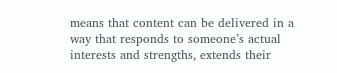means that content can be delivered in a way that responds to someone’s actual interests and strengths, extends their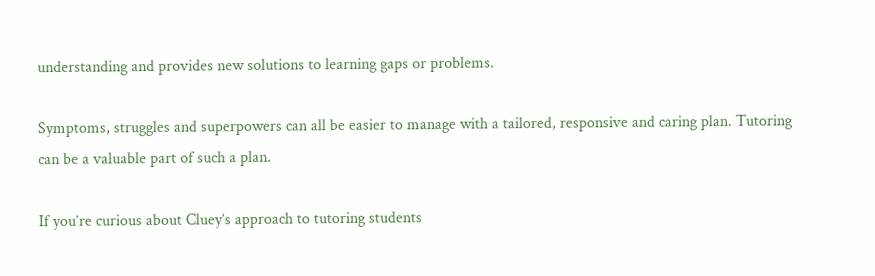understanding and provides new solutions to learning gaps or problems.

Symptoms, struggles and superpowers can all be easier to manage with a tailored, responsive and caring plan. Tutoring can be a valuable part of such a plan.

If you’re curious about Cluey’s approach to tutoring students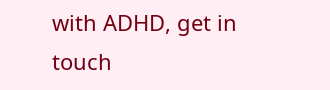with ADHD, get in touch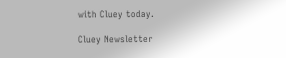with Cluey today.

Cluey Newsletter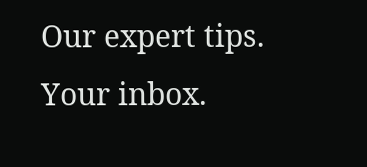Our expert tips. Your inbox.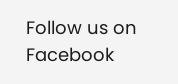Follow us on Facebook